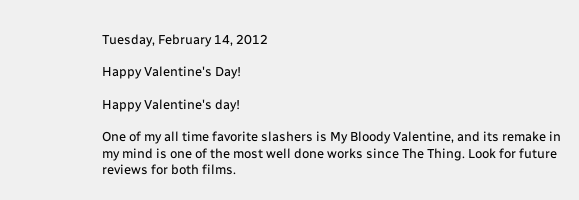Tuesday, February 14, 2012

Happy Valentine's Day!

Happy Valentine's day!

One of my all time favorite slashers is My Bloody Valentine, and its remake in my mind is one of the most well done works since The Thing. Look for future reviews for both films.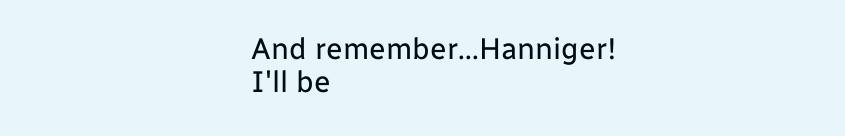And remember...Hanniger! I'll be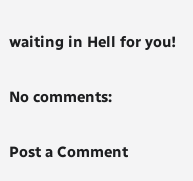waiting in Hell for you!

No comments:

Post a Comment